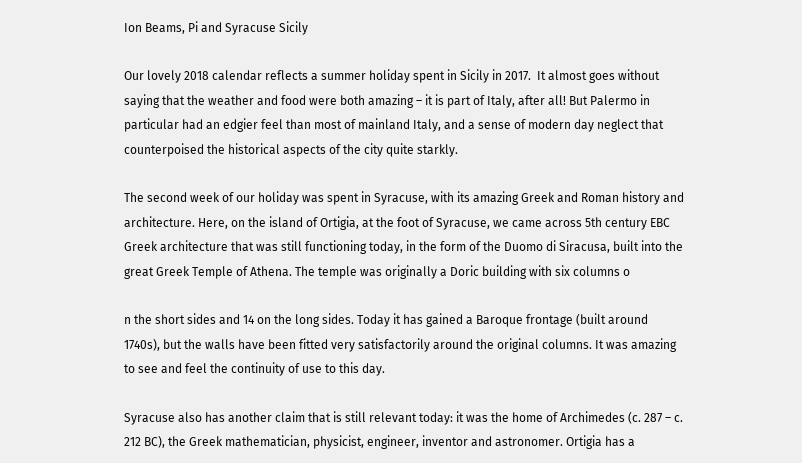Ion Beams, Pi and Syracuse Sicily

Our lovely 2018 calendar reflects a summer holiday spent in Sicily in 2017.  It almost goes without saying that the weather and food were both amazing – it is part of Italy, after all! But Palermo in particular had an edgier feel than most of mainland Italy, and a sense of modern day neglect that counterpoised the historical aspects of the city quite starkly.

The second week of our holiday was spent in Syracuse, with its amazing Greek and Roman history and architecture. Here, on the island of Ortigia, at the foot of Syracuse, we came across 5th century EBC Greek architecture that was still functioning today, in the form of the Duomo di Siracusa, built into the great Greek Temple of Athena. The temple was originally a Doric building with six columns o

n the short sides and 14 on the long sides. Today it has gained a Baroque frontage (built around 1740s), but the walls have been fitted very satisfactorily around the original columns. It was amazing to see and feel the continuity of use to this day.

Syracuse also has another claim that is still relevant today: it was the home of Archimedes (c. 287 – c. 212 BC), the Greek mathematician, physicist, engineer, inventor and astronomer. Ortigia has a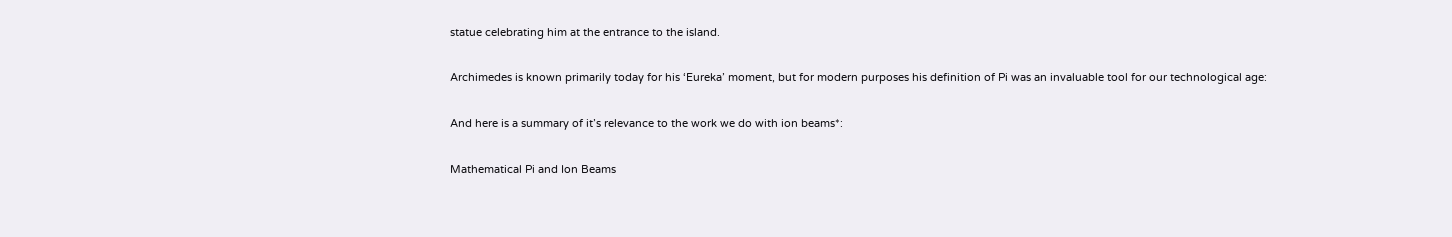statue celebrating him at the entrance to the island.

Archimedes is known primarily today for his ‘Eureka’ moment, but for modern purposes his definition of Pi was an invaluable tool for our technological age:

And here is a summary of it’s relevance to the work we do with ion beams*:

Mathematical Pi and Ion Beams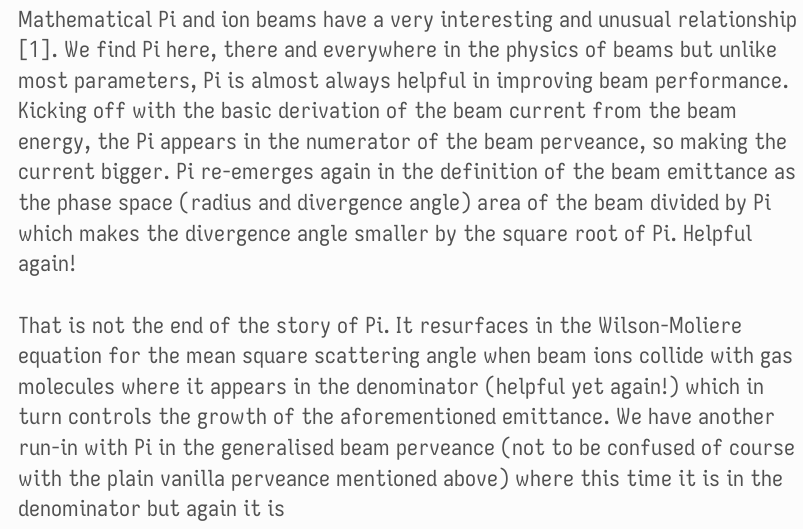Mathematical Pi and ion beams have a very interesting and unusual relationship [1]. We find Pi here, there and everywhere in the physics of beams but unlike most parameters, Pi is almost always helpful in improving beam performance. Kicking off with the basic derivation of the beam current from the beam energy, the Pi appears in the numerator of the beam perveance, so making the current bigger. Pi re-emerges again in the definition of the beam emittance as the phase space (radius and divergence angle) area of the beam divided by Pi which makes the divergence angle smaller by the square root of Pi. Helpful again!

That is not the end of the story of Pi. It resurfaces in the Wilson-Moliere equation for the mean square scattering angle when beam ions collide with gas molecules where it appears in the denominator (helpful yet again!) which in turn controls the growth of the aforementioned emittance. We have another run-in with Pi in the generalised beam perveance (not to be confused of course with the plain vanilla perveance mentioned above) where this time it is in the denominator but again it is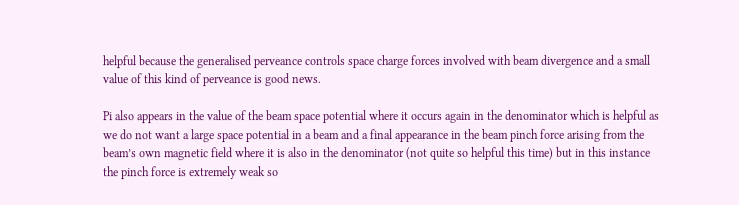helpful because the generalised perveance controls space charge forces involved with beam divergence and a small value of this kind of perveance is good news.

Pi also appears in the value of the beam space potential where it occurs again in the denominator which is helpful as we do not want a large space potential in a beam and a final appearance in the beam pinch force arising from the beam’s own magnetic field where it is also in the denominator (not quite so helpful this time) but in this instance the pinch force is extremely weak so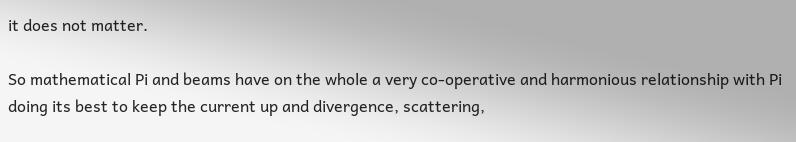it does not matter.

So mathematical Pi and beams have on the whole a very co-operative and harmonious relationship with Pi doing its best to keep the current up and divergence, scattering,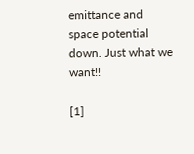emittance and space potential down. Just what we want!!

[1]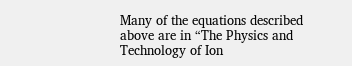Many of the equations described above are in “The Physics and Technology of Ion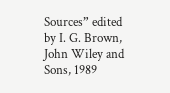Sources” edited by I. G. Brown, John Wiley and Sons, 1989